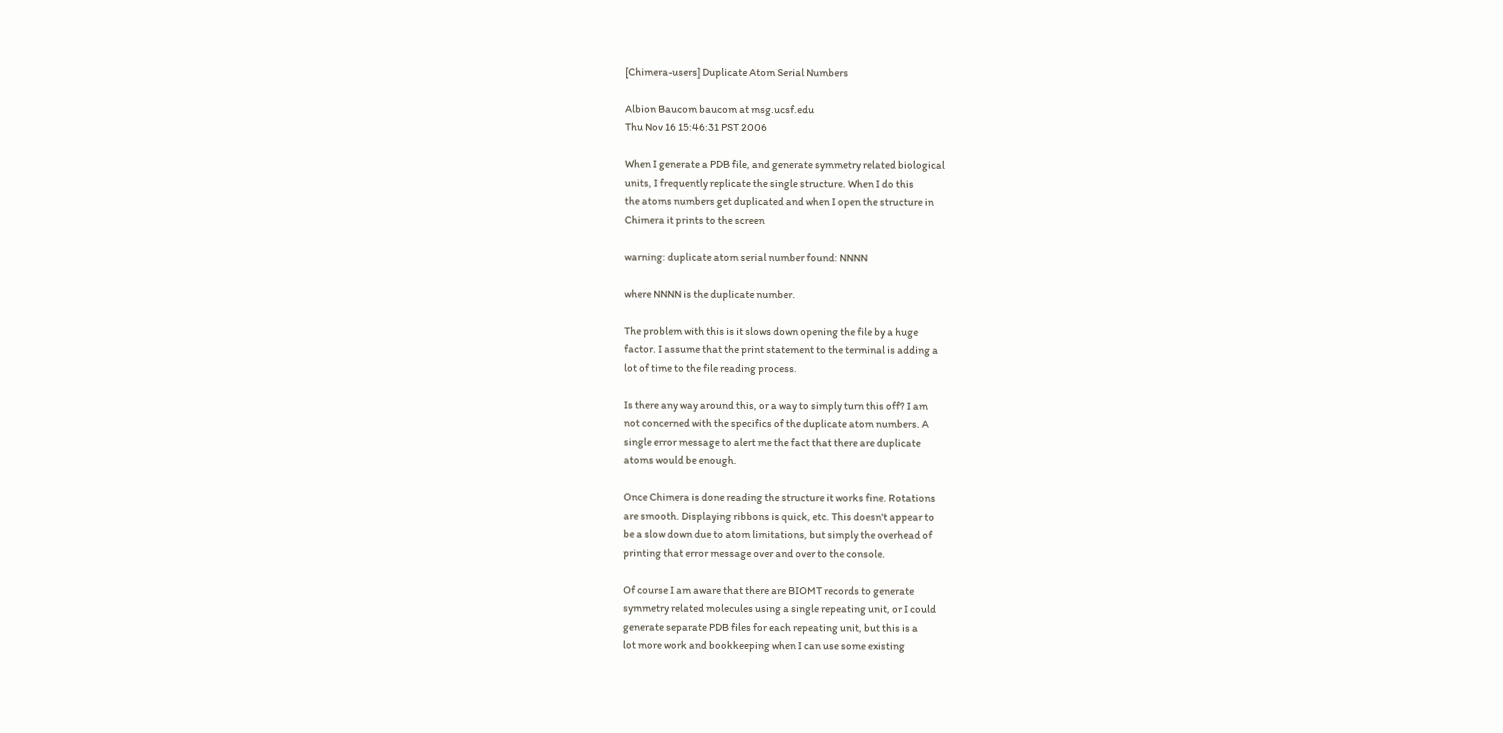[Chimera-users] Duplicate Atom Serial Numbers

Albion Baucom baucom at msg.ucsf.edu
Thu Nov 16 15:46:31 PST 2006

When I generate a PDB file, and generate symmetry related biological
units, I frequently replicate the single structure. When I do this
the atoms numbers get duplicated and when I open the structure in
Chimera it prints to the screen

warning: duplicate atom serial number found: NNNN

where NNNN is the duplicate number.

The problem with this is it slows down opening the file by a huge
factor. I assume that the print statement to the terminal is adding a
lot of time to the file reading process.

Is there any way around this, or a way to simply turn this off? I am
not concerned with the specifics of the duplicate atom numbers. A
single error message to alert me the fact that there are duplicate
atoms would be enough.

Once Chimera is done reading the structure it works fine. Rotations
are smooth. Displaying ribbons is quick, etc. This doesn't appear to
be a slow down due to atom limitations, but simply the overhead of
printing that error message over and over to the console.

Of course I am aware that there are BIOMT records to generate
symmetry related molecules using a single repeating unit, or I could
generate separate PDB files for each repeating unit, but this is a
lot more work and bookkeeping when I can use some existing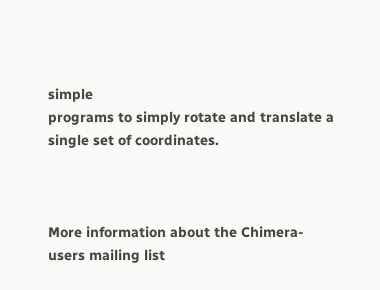simple
programs to simply rotate and translate a single set of coordinates.



More information about the Chimera-users mailing list